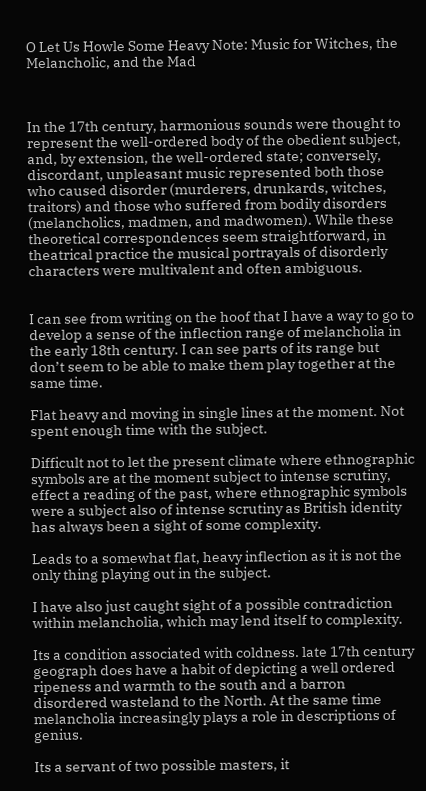O Let Us Howle Some Heavy Note: Music for Witches, the Melancholic, and the Mad



In the 17th century, harmonious sounds were thought to represent the well-ordered body of the obedient subject, and, by extension, the well-ordered state; conversely, discordant, unpleasant music represented both those who caused disorder (murderers, drunkards, witches, traitors) and those who suffered from bodily disorders (melancholics, madmen, and madwomen). While these theoretical correspondences seem straightforward, in theatrical practice the musical portrayals of disorderly characters were multivalent and often ambiguous.


I can see from writing on the hoof that I have a way to go to develop a sense of the inflection range of melancholia in the early 18th century. I can see parts of its range but don’t seem to be able to make them play together at the same time.

Flat heavy and moving in single lines at the moment. Not spent enough time with the subject.

Difficult not to let the present climate where ethnographic symbols are at the moment subject to intense scrutiny, effect a reading of the past, where ethnographic symbols were a subject also of intense scrutiny as British identity has always been a sight of some complexity.

Leads to a somewhat flat, heavy inflection as it is not the only thing playing out in the subject.

I have also just caught sight of a possible contradiction within melancholia, which may lend itself to complexity.

Its a condition associated with coldness. late 17th century geograph does have a habit of depicting a well ordered ripeness and warmth to the south and a barron disordered wasteland to the North. At the same time melancholia increasingly plays a role in descriptions of genius.

Its a servant of two possible masters, it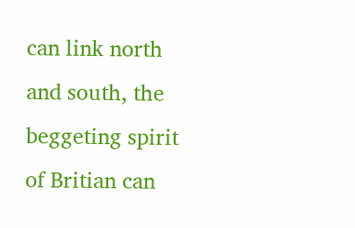can link north and south, the beggeting spirit of Britian can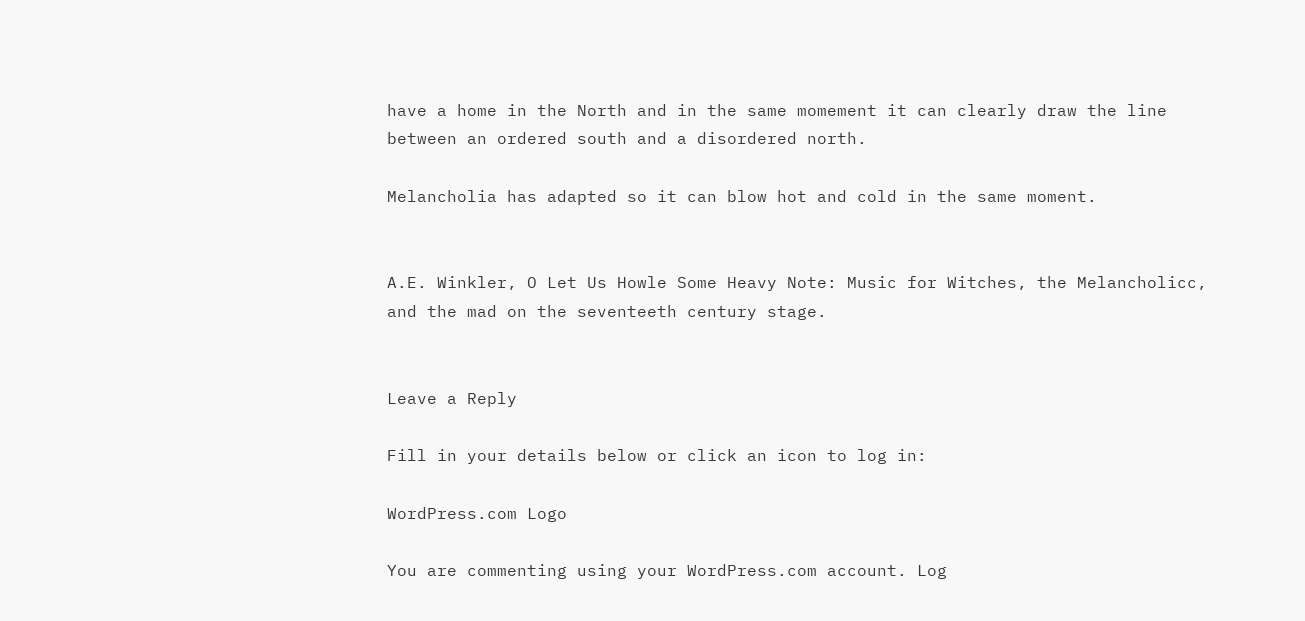have a home in the North and in the same momement it can clearly draw the line between an ordered south and a disordered north.

Melancholia has adapted so it can blow hot and cold in the same moment.


A.E. Winkler, O Let Us Howle Some Heavy Note: Music for Witches, the Melancholicc, and the mad on the seventeeth century stage.


Leave a Reply

Fill in your details below or click an icon to log in:

WordPress.com Logo

You are commenting using your WordPress.com account. Log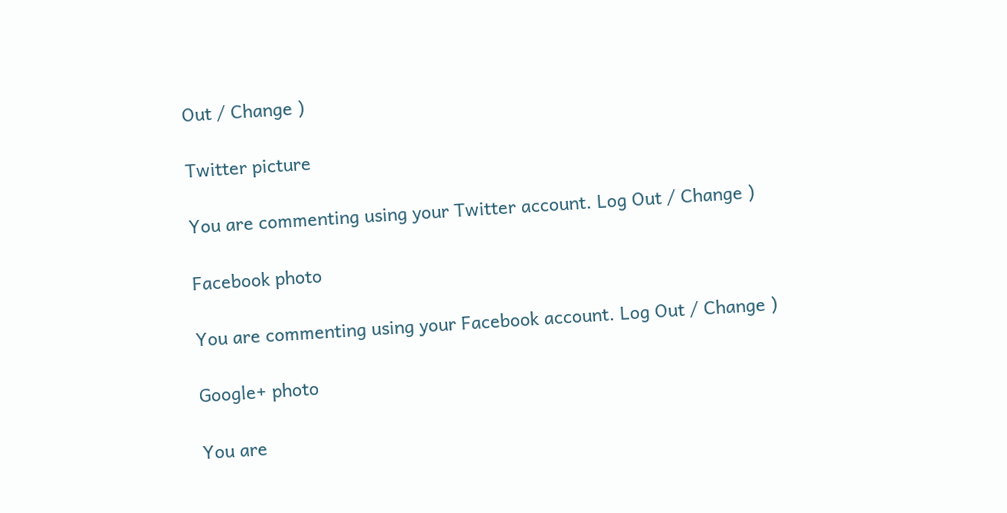Out / Change )

Twitter picture

You are commenting using your Twitter account. Log Out / Change )

Facebook photo

You are commenting using your Facebook account. Log Out / Change )

Google+ photo

You are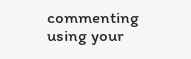commenting using your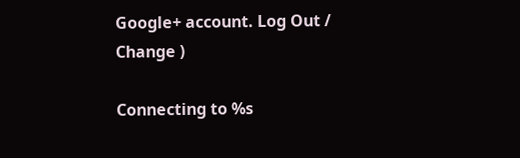Google+ account. Log Out / Change )

Connecting to %s